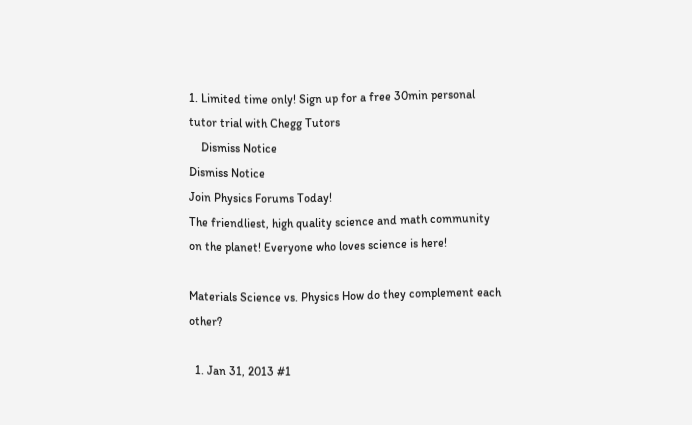1. Limited time only! Sign up for a free 30min personal tutor trial with Chegg Tutors
    Dismiss Notice
Dismiss Notice
Join Physics Forums Today!
The friendliest, high quality science and math community on the planet! Everyone who loves science is here!

Materials Science vs. Physics How do they complement each other?

  1. Jan 31, 2013 #1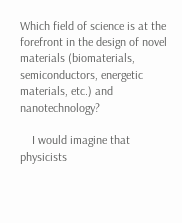Which field of science is at the forefront in the design of novel materials (biomaterials, semiconductors, energetic materials, etc.) and nanotechnology?

    I would imagine that physicists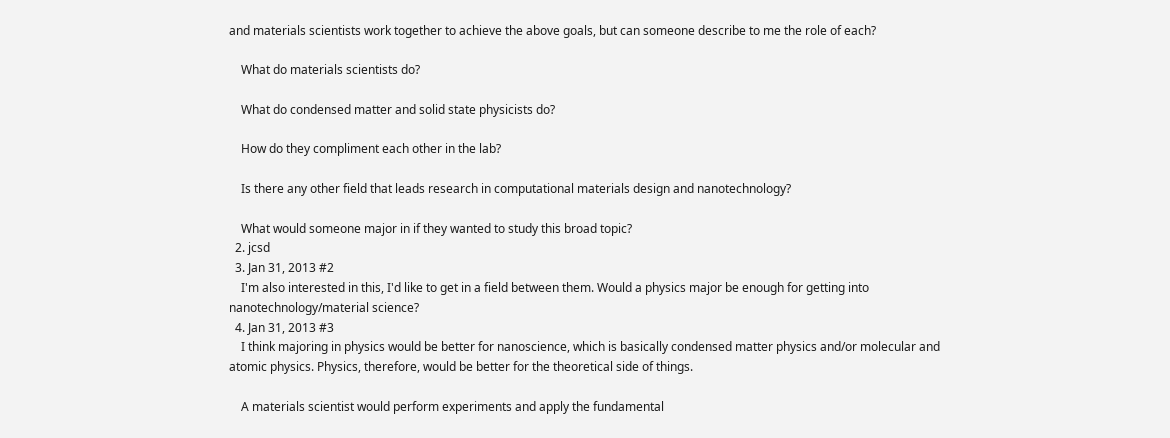and materials scientists work together to achieve the above goals, but can someone describe to me the role of each?

    What do materials scientists do?

    What do condensed matter and solid state physicists do?

    How do they compliment each other in the lab?

    Is there any other field that leads research in computational materials design and nanotechnology?

    What would someone major in if they wanted to study this broad topic?
  2. jcsd
  3. Jan 31, 2013 #2
    I'm also interested in this, I'd like to get in a field between them. Would a physics major be enough for getting into nanotechnology/material science?
  4. Jan 31, 2013 #3
    I think majoring in physics would be better for nanoscience, which is basically condensed matter physics and/or molecular and atomic physics. Physics, therefore, would be better for the theoretical side of things.

    A materials scientist would perform experiments and apply the fundamental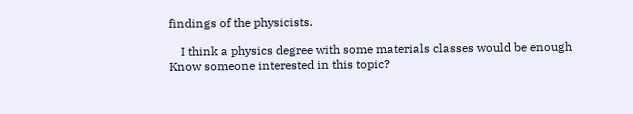findings of the physicists.

    I think a physics degree with some materials classes would be enough
Know someone interested in this topic?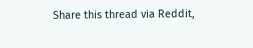Share this thread via Reddit,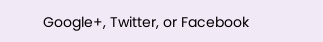Google+, Twitter, or Facebook